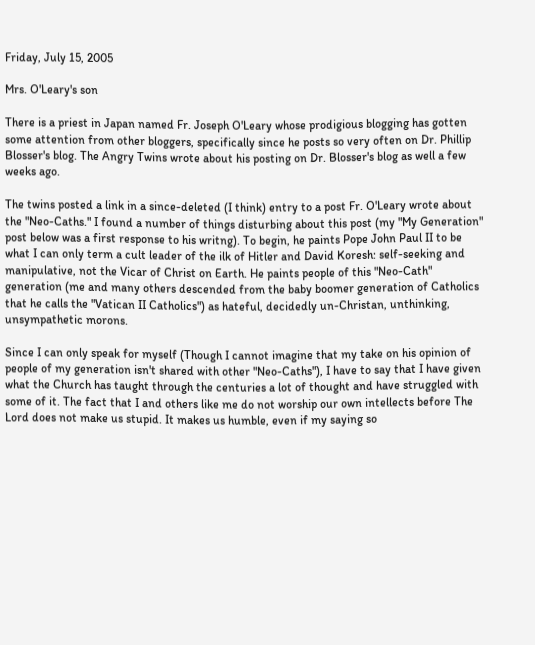Friday, July 15, 2005

Mrs. O'Leary's son

There is a priest in Japan named Fr. Joseph O'Leary whose prodigious blogging has gotten some attention from other bloggers, specifically since he posts so very often on Dr. Phillip Blosser's blog. The Angry Twins wrote about his posting on Dr. Blosser's blog as well a few weeks ago.

The twins posted a link in a since-deleted (I think) entry to a post Fr. O'Leary wrote about the "Neo-Caths." I found a number of things disturbing about this post (my "My Generation" post below was a first response to his writng). To begin, he paints Pope John Paul II to be what I can only term a cult leader of the ilk of Hitler and David Koresh: self-seeking and manipulative, not the Vicar of Christ on Earth. He paints people of this "Neo-Cath" generation (me and many others descended from the baby boomer generation of Catholics that he calls the "Vatican II Catholics") as hateful, decidedly un-Christan, unthinking, unsympathetic morons.

Since I can only speak for myself (Though I cannot imagine that my take on his opinion of people of my generation isn't shared with other "Neo-Caths"), I have to say that I have given what the Church has taught through the centuries a lot of thought and have struggled with some of it. The fact that I and others like me do not worship our own intellects before The Lord does not make us stupid. It makes us humble, even if my saying so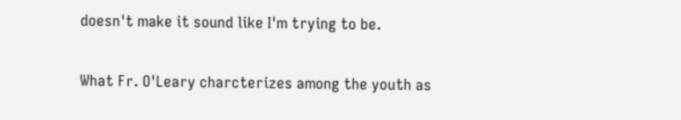doesn't make it sound like I'm trying to be.

What Fr. O'Leary charcterizes among the youth as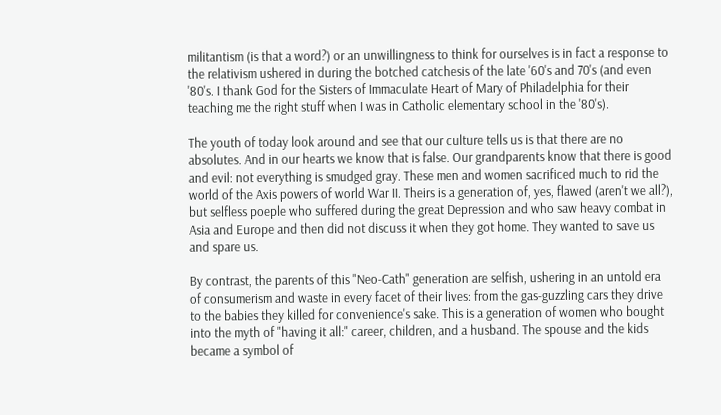militantism (is that a word?) or an unwillingness to think for ourselves is in fact a response to the relativism ushered in during the botched catchesis of the late '60's and 70's (and even '80's. I thank God for the Sisters of Immaculate Heart of Mary of Philadelphia for their teaching me the right stuff when I was in Catholic elementary school in the '80's).

The youth of today look around and see that our culture tells us is that there are no absolutes. And in our hearts we know that is false. Our grandparents know that there is good and evil: not everything is smudged gray. These men and women sacrificed much to rid the world of the Axis powers of world War II. Theirs is a generation of, yes, flawed (aren't we all?), but selfless poeple who suffered during the great Depression and who saw heavy combat in Asia and Europe and then did not discuss it when they got home. They wanted to save us and spare us.

By contrast, the parents of this "Neo-Cath" generation are selfish, ushering in an untold era of consumerism and waste in every facet of their lives: from the gas-guzzling cars they drive to the babies they killed for convenience's sake. This is a generation of women who bought into the myth of "having it all:" career, children, and a husband. The spouse and the kids became a symbol of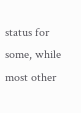status for some, while most other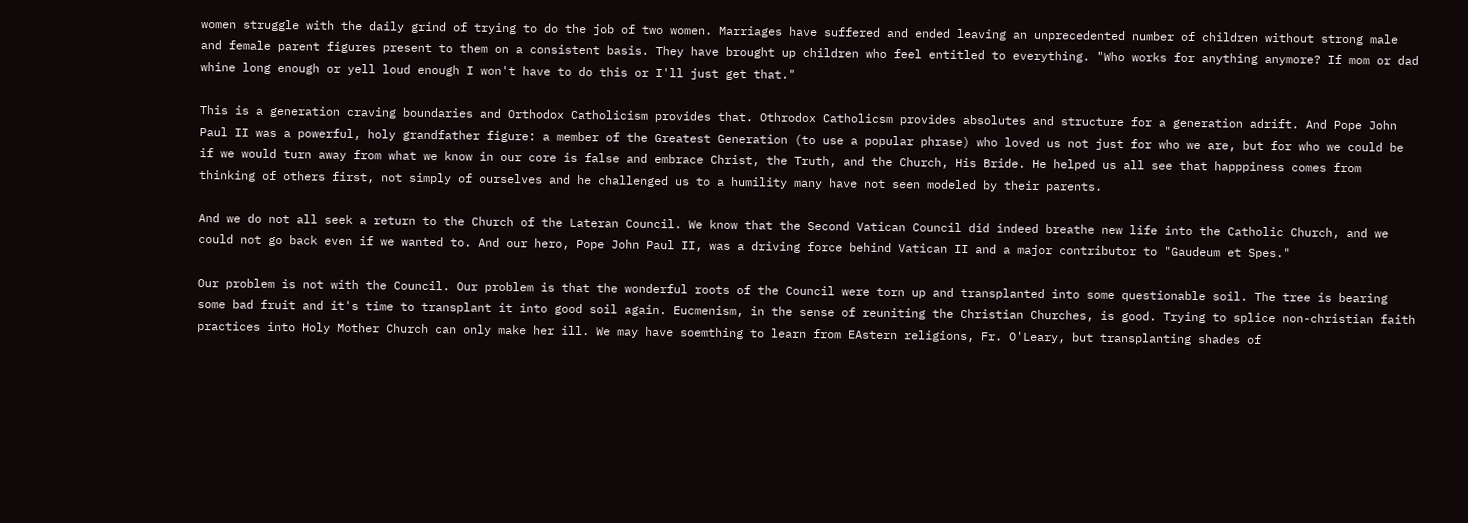women struggle with the daily grind of trying to do the job of two women. Marriages have suffered and ended leaving an unprecedented number of children without strong male and female parent figures present to them on a consistent basis. They have brought up children who feel entitled to everything. "Who works for anything anymore? If mom or dad whine long enough or yell loud enough I won't have to do this or I'll just get that."

This is a generation craving boundaries and Orthodox Catholicism provides that. Othrodox Catholicsm provides absolutes and structure for a generation adrift. And Pope John Paul II was a powerful, holy grandfather figure: a member of the Greatest Generation (to use a popular phrase) who loved us not just for who we are, but for who we could be if we would turn away from what we know in our core is false and embrace Christ, the Truth, and the Church, His Bride. He helped us all see that happpiness comes from thinking of others first, not simply of ourselves and he challenged us to a humility many have not seen modeled by their parents.

And we do not all seek a return to the Church of the Lateran Council. We know that the Second Vatican Council did indeed breathe new life into the Catholic Church, and we could not go back even if we wanted to. And our hero, Pope John Paul II, was a driving force behind Vatican II and a major contributor to "Gaudeum et Spes."

Our problem is not with the Council. Our problem is that the wonderful roots of the Council were torn up and transplanted into some questionable soil. The tree is bearing some bad fruit and it's time to transplant it into good soil again. Eucmenism, in the sense of reuniting the Christian Churches, is good. Trying to splice non-christian faith practices into Holy Mother Church can only make her ill. We may have soemthing to learn from EAstern religions, Fr. O'Leary, but transplanting shades of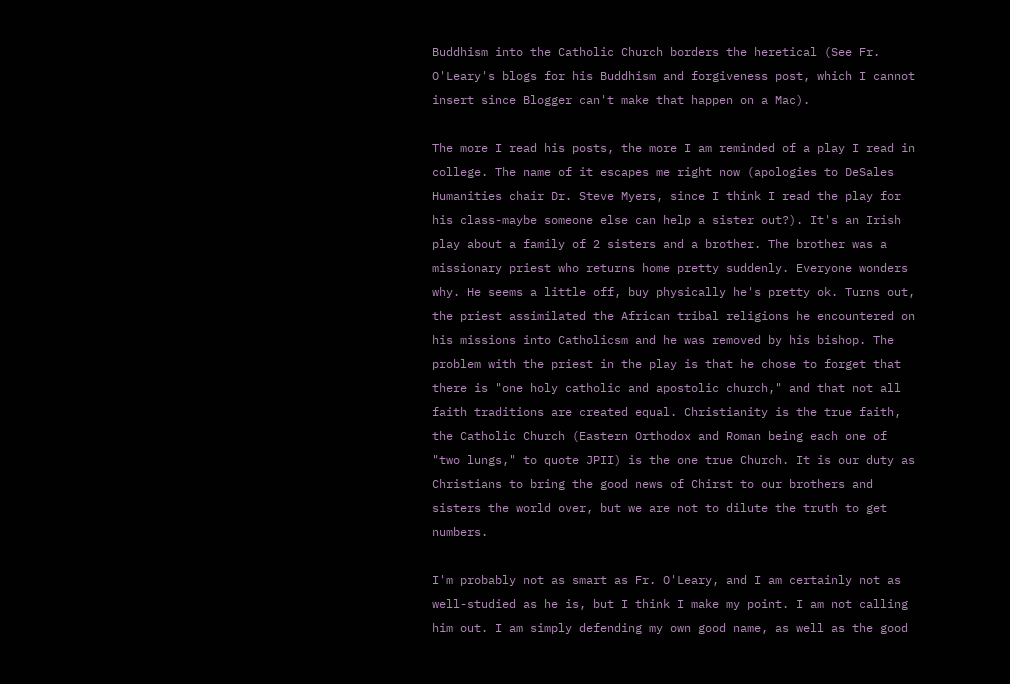Buddhism into the Catholic Church borders the heretical (See Fr. O'Leary's blogs for his Buddhism and forgiveness post, which I cannot insert since Blogger can't make that happen on a Mac).

The more I read his posts, the more I am reminded of a play I read in college. The name of it escapes me right now (apologies to DeSales Humanities chair Dr. Steve Myers, since I think I read the play for his class-maybe someone else can help a sister out?). It's an Irish play about a family of 2 sisters and a brother. The brother was a missionary priest who returns home pretty suddenly. Everyone wonders why. He seems a little off, buy physically he's pretty ok. Turns out, the priest assimilated the African tribal religions he encountered on his missions into Catholicsm and he was removed by his bishop. The problem with the priest in the play is that he chose to forget that there is "one holy catholic and apostolic church," and that not all faith traditions are created equal. Christianity is the true faith, the Catholic Church (Eastern Orthodox and Roman being each one of "two lungs," to quote JPII) is the one true Church. It is our duty as Christians to bring the good news of Chirst to our brothers and sisters the world over, but we are not to dilute the truth to get numbers.

I'm probably not as smart as Fr. O'Leary, and I am certainly not as well-studied as he is, but I think I make my point. I am not calling him out. I am simply defending my own good name, as well as the good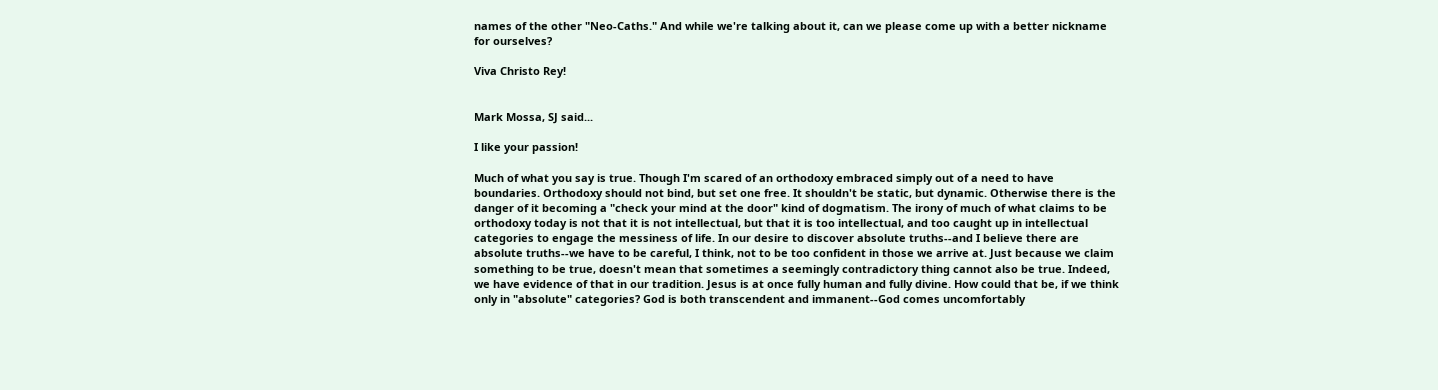names of the other "Neo-Caths." And while we're talking about it, can we please come up with a better nickname for ourselves?

Viva Christo Rey!


Mark Mossa, SJ said...

I like your passion!

Much of what you say is true. Though I'm scared of an orthodoxy embraced simply out of a need to have boundaries. Orthodoxy should not bind, but set one free. It shouldn't be static, but dynamic. Otherwise there is the danger of it becoming a "check your mind at the door" kind of dogmatism. The irony of much of what claims to be orthodoxy today is not that it is not intellectual, but that it is too intellectual, and too caught up in intellectual categories to engage the messiness of life. In our desire to discover absolute truths--and I believe there are absolute truths--we have to be careful, I think, not to be too confident in those we arrive at. Just because we claim something to be true, doesn't mean that sometimes a seemingly contradictory thing cannot also be true. Indeed, we have evidence of that in our tradition. Jesus is at once fully human and fully divine. How could that be, if we think only in "absolute" categories? God is both transcendent and immanent--God comes uncomfortably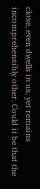close, even dwells in us, yet remains incomprehensibly other. Could it be that the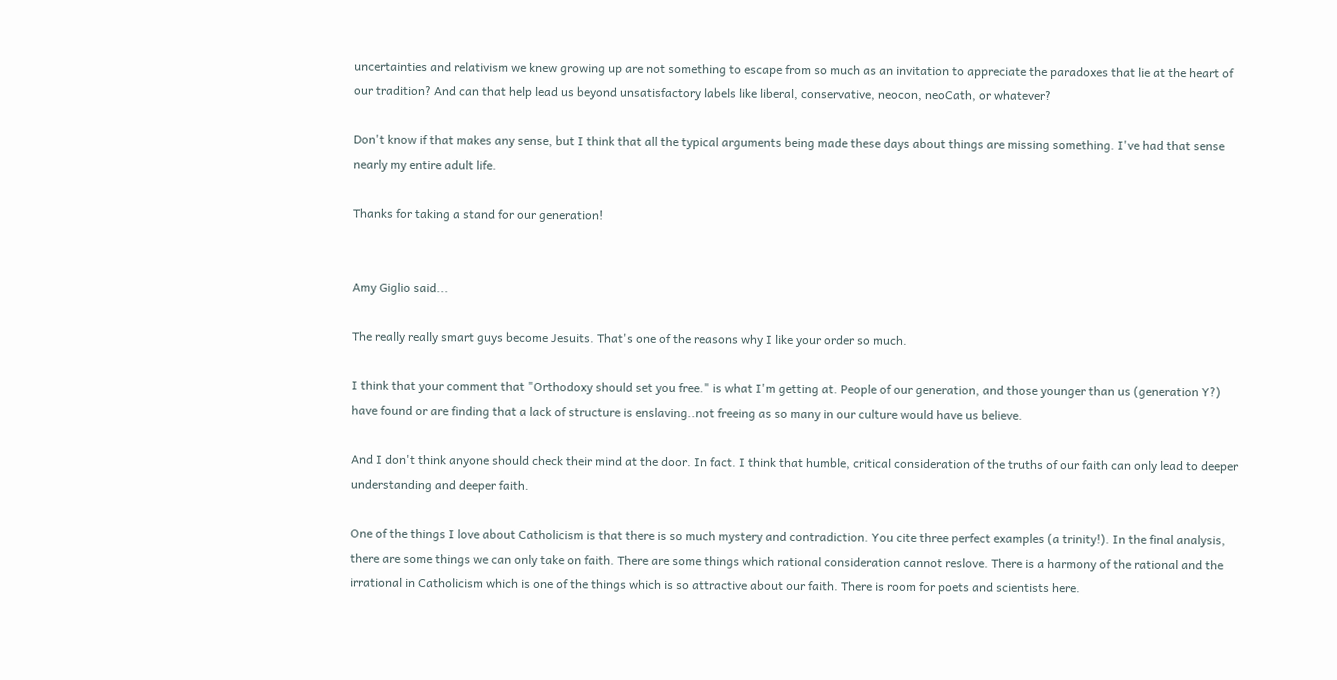uncertainties and relativism we knew growing up are not something to escape from so much as an invitation to appreciate the paradoxes that lie at the heart of our tradition? And can that help lead us beyond unsatisfactory labels like liberal, conservative, neocon, neoCath, or whatever?

Don't know if that makes any sense, but I think that all the typical arguments being made these days about things are missing something. I've had that sense nearly my entire adult life.

Thanks for taking a stand for our generation!


Amy Giglio said...

The really really smart guys become Jesuits. That's one of the reasons why I like your order so much.

I think that your comment that "Orthodoxy should set you free." is what I'm getting at. People of our generation, and those younger than us (generation Y?) have found or are finding that a lack of structure is enslaving..not freeing as so many in our culture would have us believe.

And I don't think anyone should check their mind at the door. In fact. I think that humble, critical consideration of the truths of our faith can only lead to deeper understanding and deeper faith.

One of the things I love about Catholicism is that there is so much mystery and contradiction. You cite three perfect examples (a trinity!). In the final analysis, there are some things we can only take on faith. There are some things which rational consideration cannot reslove. There is a harmony of the rational and the irrational in Catholicism which is one of the things which is so attractive about our faith. There is room for poets and scientists here.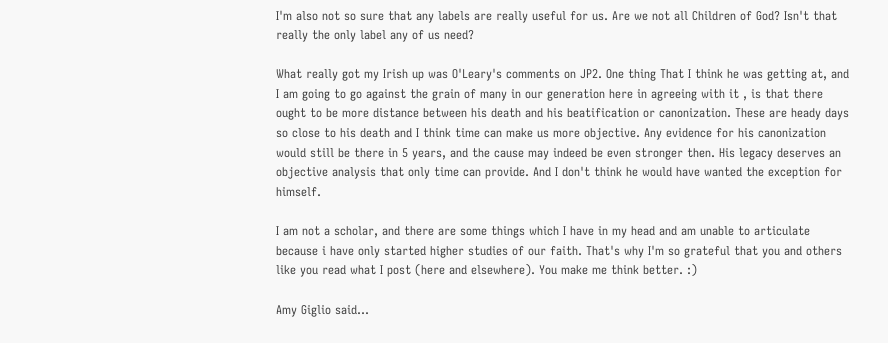I'm also not so sure that any labels are really useful for us. Are we not all Children of God? Isn't that really the only label any of us need?

What really got my Irish up was O'Leary's comments on JP2. One thing That I think he was getting at, and I am going to go against the grain of many in our generation here in agreeing with it , is that there ought to be more distance between his death and his beatification or canonization. These are heady days so close to his death and I think time can make us more objective. Any evidence for his canonization would still be there in 5 years, and the cause may indeed be even stronger then. His legacy deserves an objective analysis that only time can provide. And I don't think he would have wanted the exception for himself.

I am not a scholar, and there are some things which I have in my head and am unable to articulate because i have only started higher studies of our faith. That's why I'm so grateful that you and others like you read what I post (here and elsewhere). You make me think better. :)

Amy Giglio said...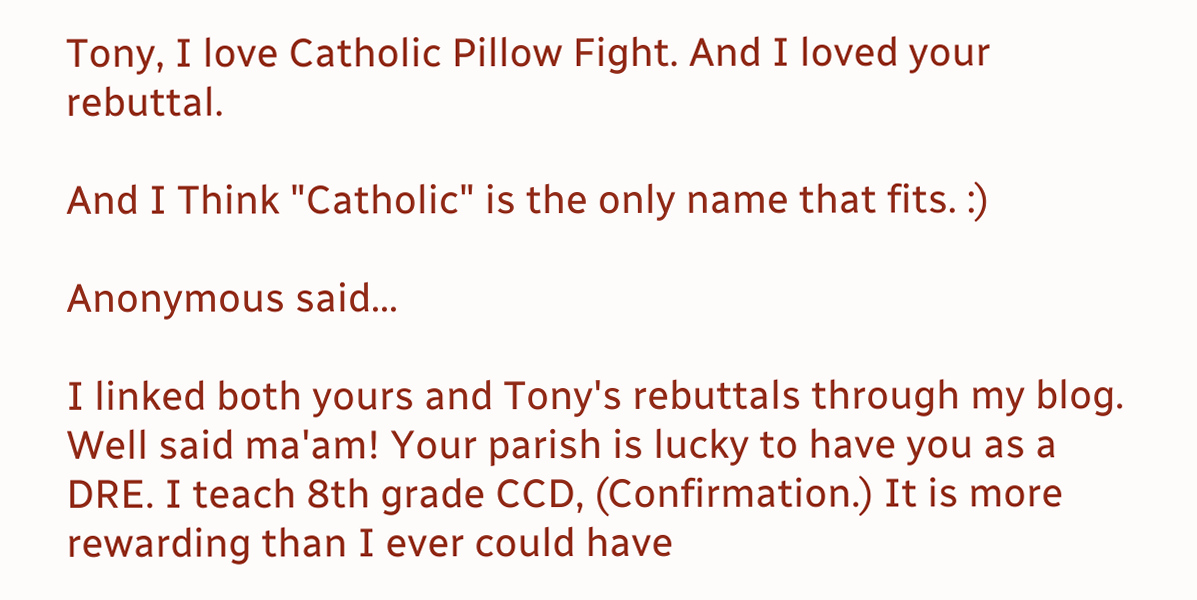Tony, I love Catholic Pillow Fight. And I loved your rebuttal.

And I Think "Catholic" is the only name that fits. :)

Anonymous said...

I linked both yours and Tony's rebuttals through my blog. Well said ma'am! Your parish is lucky to have you as a DRE. I teach 8th grade CCD, (Confirmation.) It is more rewarding than I ever could have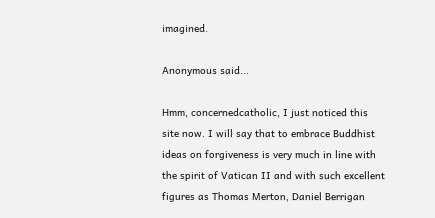imagined.

Anonymous said...

Hmm, concernedcatholic, I just noticed this site now. I will say that to embrace Buddhist ideas on forgiveness is very much in line with the spirit of Vatican II and with such excellent figures as Thomas Merton, Daniel Berrigan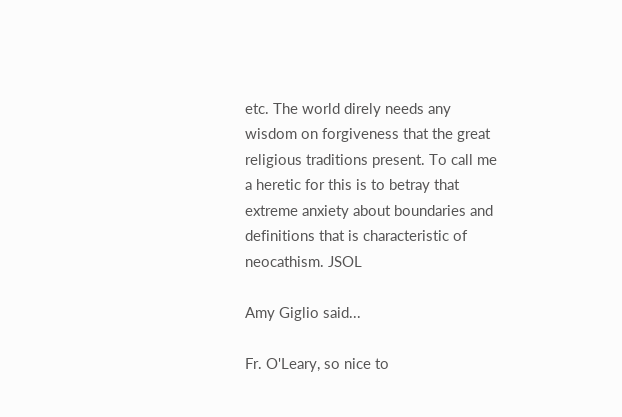etc. The world direly needs any wisdom on forgiveness that the great religious traditions present. To call me a heretic for this is to betray that extreme anxiety about boundaries and definitions that is characteristic of neocathism. JSOL

Amy Giglio said...

Fr. O'Leary, so nice to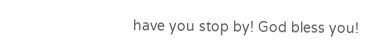have you stop by! God bless you!